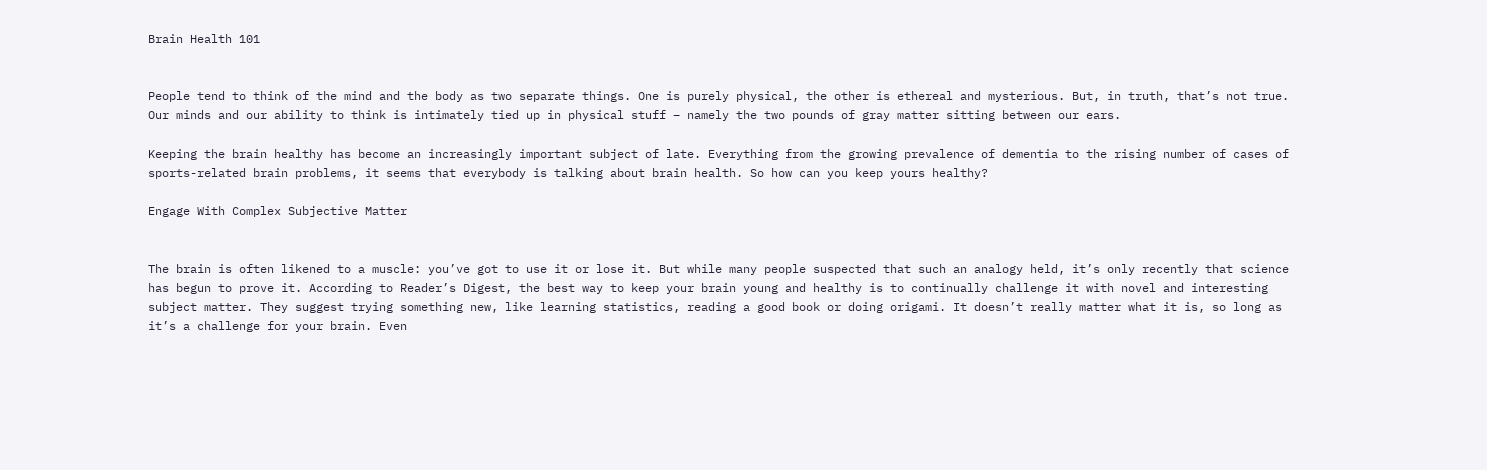Brain Health 101


People tend to think of the mind and the body as two separate things. One is purely physical, the other is ethereal and mysterious. But, in truth, that’s not true. Our minds and our ability to think is intimately tied up in physical stuff – namely the two pounds of gray matter sitting between our ears.

Keeping the brain healthy has become an increasingly important subject of late. Everything from the growing prevalence of dementia to the rising number of cases of sports-related brain problems, it seems that everybody is talking about brain health. So how can you keep yours healthy?

Engage With Complex Subjective Matter


The brain is often likened to a muscle: you’ve got to use it or lose it. But while many people suspected that such an analogy held, it’s only recently that science has begun to prove it. According to Reader’s Digest, the best way to keep your brain young and healthy is to continually challenge it with novel and interesting subject matter. They suggest trying something new, like learning statistics, reading a good book or doing origami. It doesn’t really matter what it is, so long as it’s a challenge for your brain. Even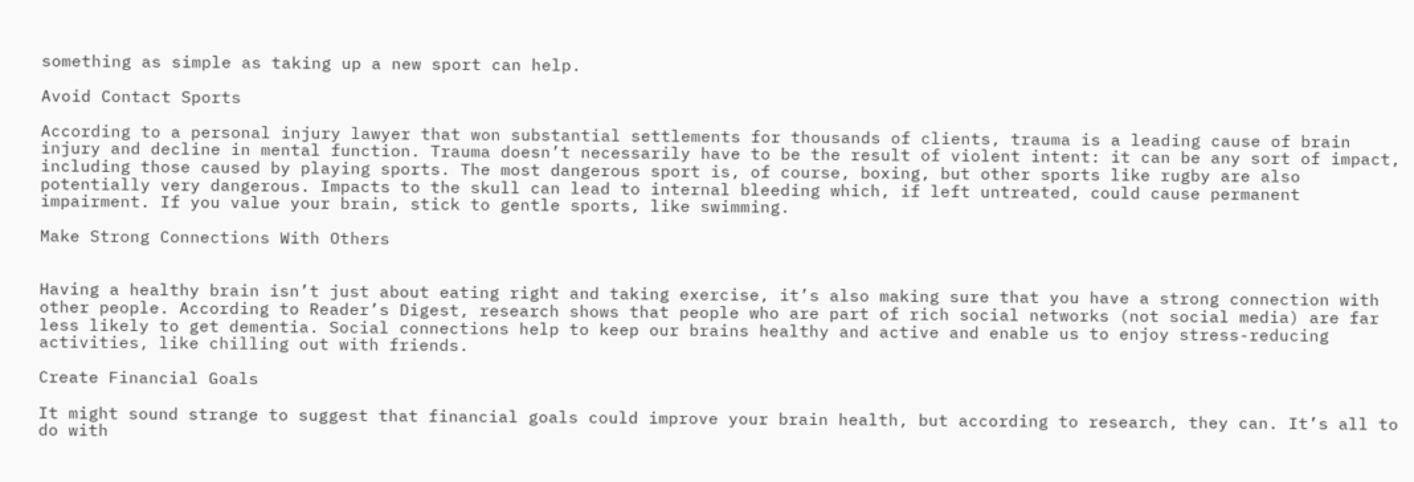something as simple as taking up a new sport can help.

Avoid Contact Sports

According to a personal injury lawyer that won substantial settlements for thousands of clients, trauma is a leading cause of brain injury and decline in mental function. Trauma doesn’t necessarily have to be the result of violent intent: it can be any sort of impact, including those caused by playing sports. The most dangerous sport is, of course, boxing, but other sports like rugby are also potentially very dangerous. Impacts to the skull can lead to internal bleeding which, if left untreated, could cause permanent impairment. If you value your brain, stick to gentle sports, like swimming.

Make Strong Connections With Others


Having a healthy brain isn’t just about eating right and taking exercise, it’s also making sure that you have a strong connection with other people. According to Reader’s Digest, research shows that people who are part of rich social networks (not social media) are far less likely to get dementia. Social connections help to keep our brains healthy and active and enable us to enjoy stress-reducing activities, like chilling out with friends.

Create Financial Goals

It might sound strange to suggest that financial goals could improve your brain health, but according to research, they can. It’s all to do with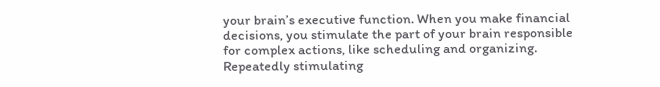your brain’s executive function. When you make financial decisions, you stimulate the part of your brain responsible for complex actions, like scheduling and organizing. Repeatedly stimulating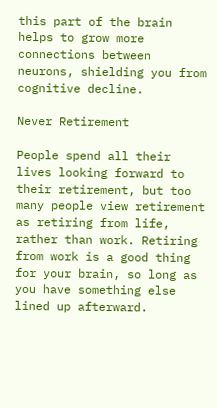this part of the brain helps to grow more connections between neurons, shielding you from cognitive decline.

Never Retirement

People spend all their lives looking forward to their retirement, but too many people view retirement as retiring from life, rather than work. Retiring from work is a good thing for your brain, so long as you have something else lined up afterward.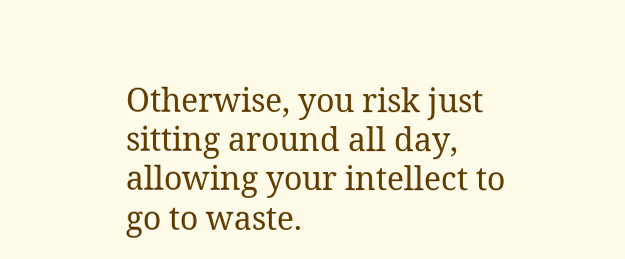Otherwise, you risk just sitting around all day, allowing your intellect to go to waste.